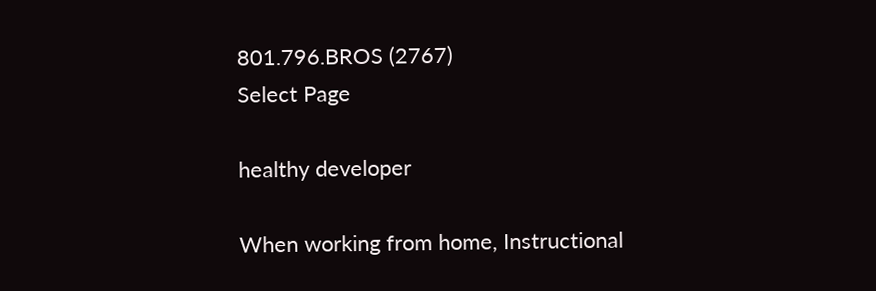801.796.BROS (2767)
Select Page

healthy developer

When working from home, Instructional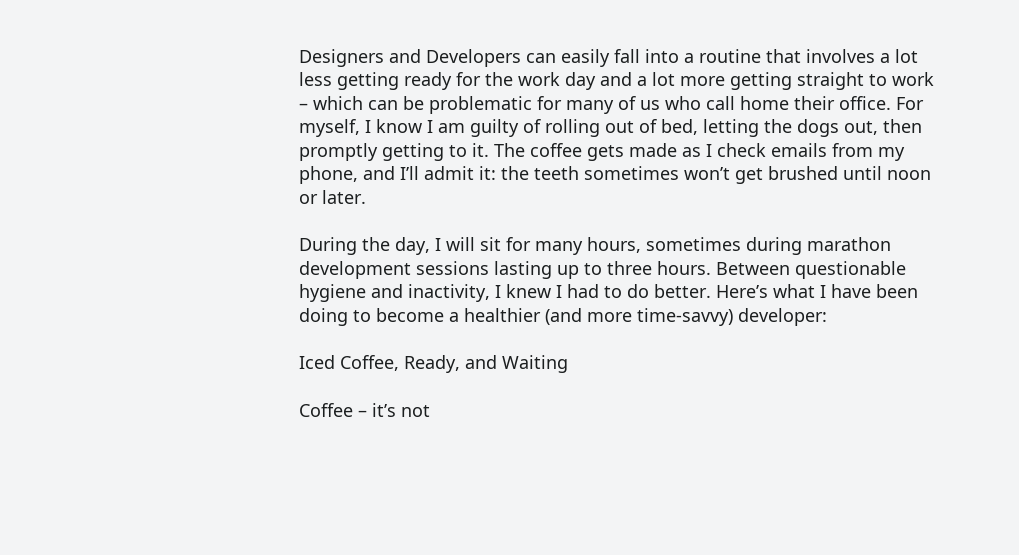Designers and Developers can easily fall into a routine that involves a lot less getting ready for the work day and a lot more getting straight to work – which can be problematic for many of us who call home their office. For myself, I know I am guilty of rolling out of bed, letting the dogs out, then promptly getting to it. The coffee gets made as I check emails from my phone, and I’ll admit it: the teeth sometimes won’t get brushed until noon or later.

During the day, I will sit for many hours, sometimes during marathon development sessions lasting up to three hours. Between questionable hygiene and inactivity, I knew I had to do better. Here’s what I have been doing to become a healthier (and more time-savvy) developer:

Iced Coffee, Ready, and Waiting

Coffee – it’s not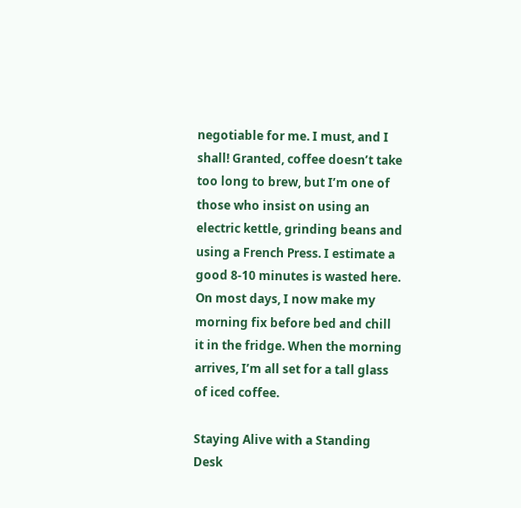negotiable for me. I must, and I shall! Granted, coffee doesn’t take too long to brew, but I’m one of those who insist on using an electric kettle, grinding beans and using a French Press. I estimate a good 8-10 minutes is wasted here. On most days, I now make my morning fix before bed and chill it in the fridge. When the morning arrives, I’m all set for a tall glass of iced coffee.

Staying Alive with a Standing Desk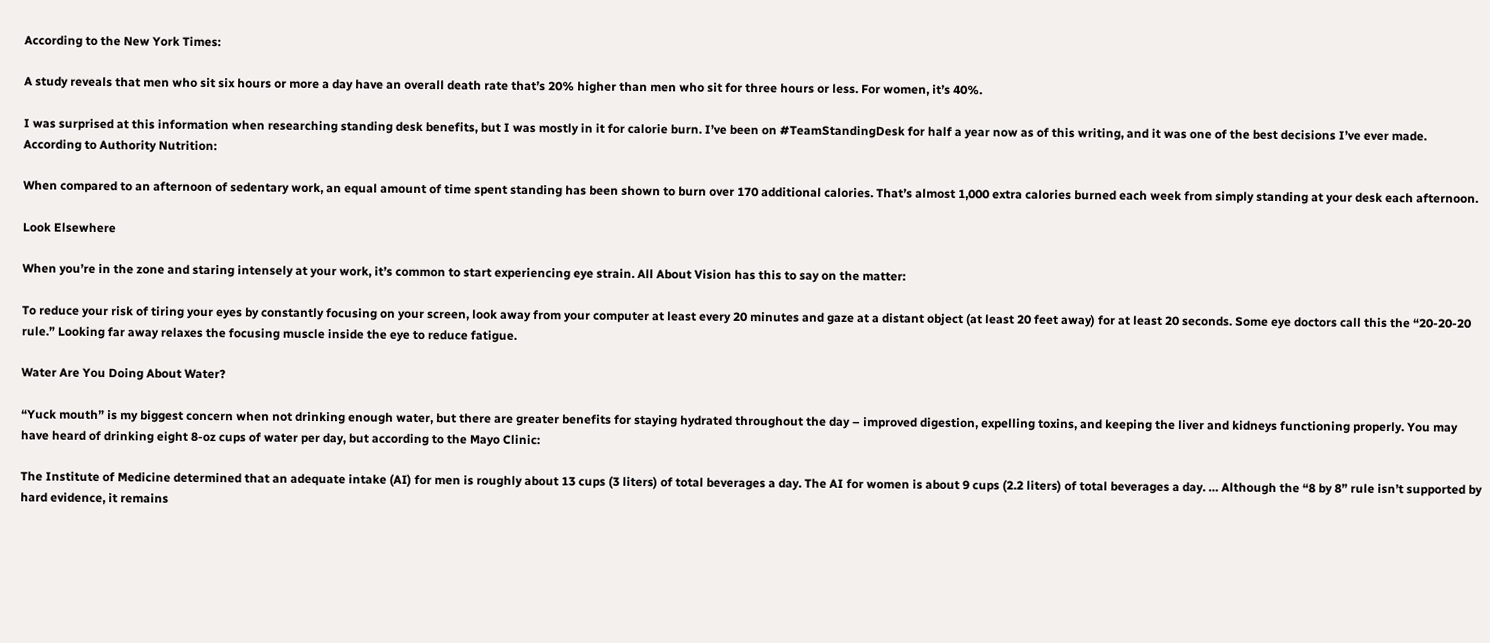According to the New York Times:

A study reveals that men who sit six hours or more a day have an overall death rate that’s 20% higher than men who sit for three hours or less. For women, it’s 40%.

I was surprised at this information when researching standing desk benefits, but I was mostly in it for calorie burn. I’ve been on #TeamStandingDesk for half a year now as of this writing, and it was one of the best decisions I’ve ever made. According to Authority Nutrition:

When compared to an afternoon of sedentary work, an equal amount of time spent standing has been shown to burn over 170 additional calories. That’s almost 1,000 extra calories burned each week from simply standing at your desk each afternoon.

Look Elsewhere

When you’re in the zone and staring intensely at your work, it’s common to start experiencing eye strain. All About Vision has this to say on the matter:

To reduce your risk of tiring your eyes by constantly focusing on your screen, look away from your computer at least every 20 minutes and gaze at a distant object (at least 20 feet away) for at least 20 seconds. Some eye doctors call this the “20-20-20 rule.” Looking far away relaxes the focusing muscle inside the eye to reduce fatigue.

Water Are You Doing About Water?

“Yuck mouth” is my biggest concern when not drinking enough water, but there are greater benefits for staying hydrated throughout the day – improved digestion, expelling toxins, and keeping the liver and kidneys functioning properly. You may have heard of drinking eight 8-oz cups of water per day, but according to the Mayo Clinic:

The Institute of Medicine determined that an adequate intake (AI) for men is roughly about 13 cups (3 liters) of total beverages a day. The AI for women is about 9 cups (2.2 liters) of total beverages a day. … Although the “8 by 8” rule isn’t supported by hard evidence, it remains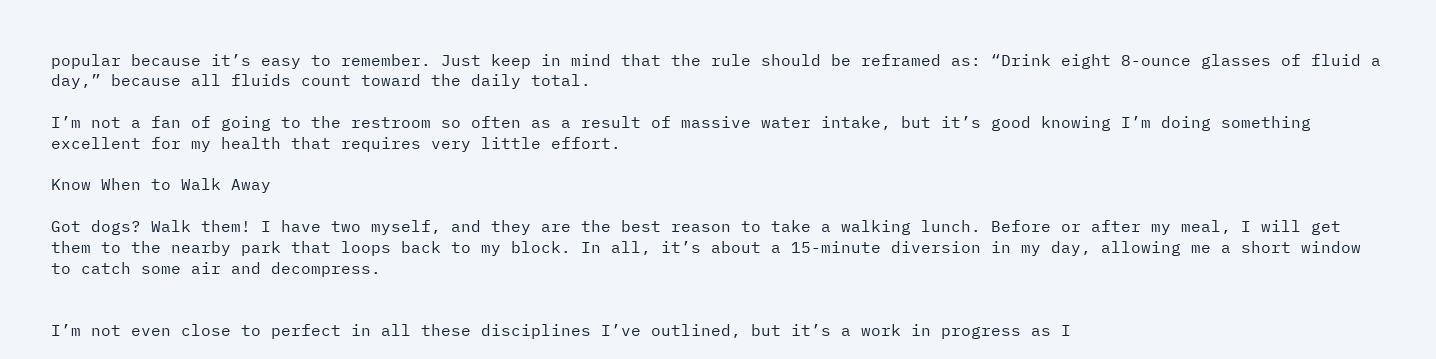popular because it’s easy to remember. Just keep in mind that the rule should be reframed as: “Drink eight 8-ounce glasses of fluid a day,” because all fluids count toward the daily total.

I’m not a fan of going to the restroom so often as a result of massive water intake, but it’s good knowing I’m doing something excellent for my health that requires very little effort.

Know When to Walk Away

Got dogs? Walk them! I have two myself, and they are the best reason to take a walking lunch. Before or after my meal, I will get them to the nearby park that loops back to my block. In all, it’s about a 15-minute diversion in my day, allowing me a short window to catch some air and decompress.


I’m not even close to perfect in all these disciplines I’ve outlined, but it’s a work in progress as I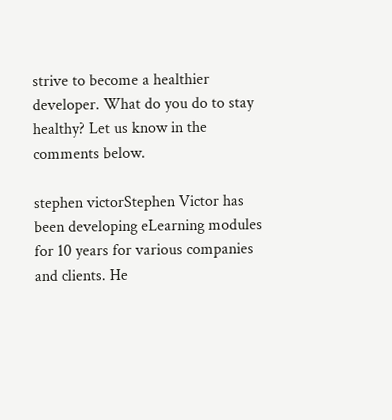strive to become a healthier developer. What do you do to stay healthy? Let us know in the comments below.

stephen victorStephen Victor has been developing eLearning modules for 10 years for various companies and clients. He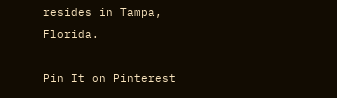resides in Tampa, Florida.

Pin It on Pinterest